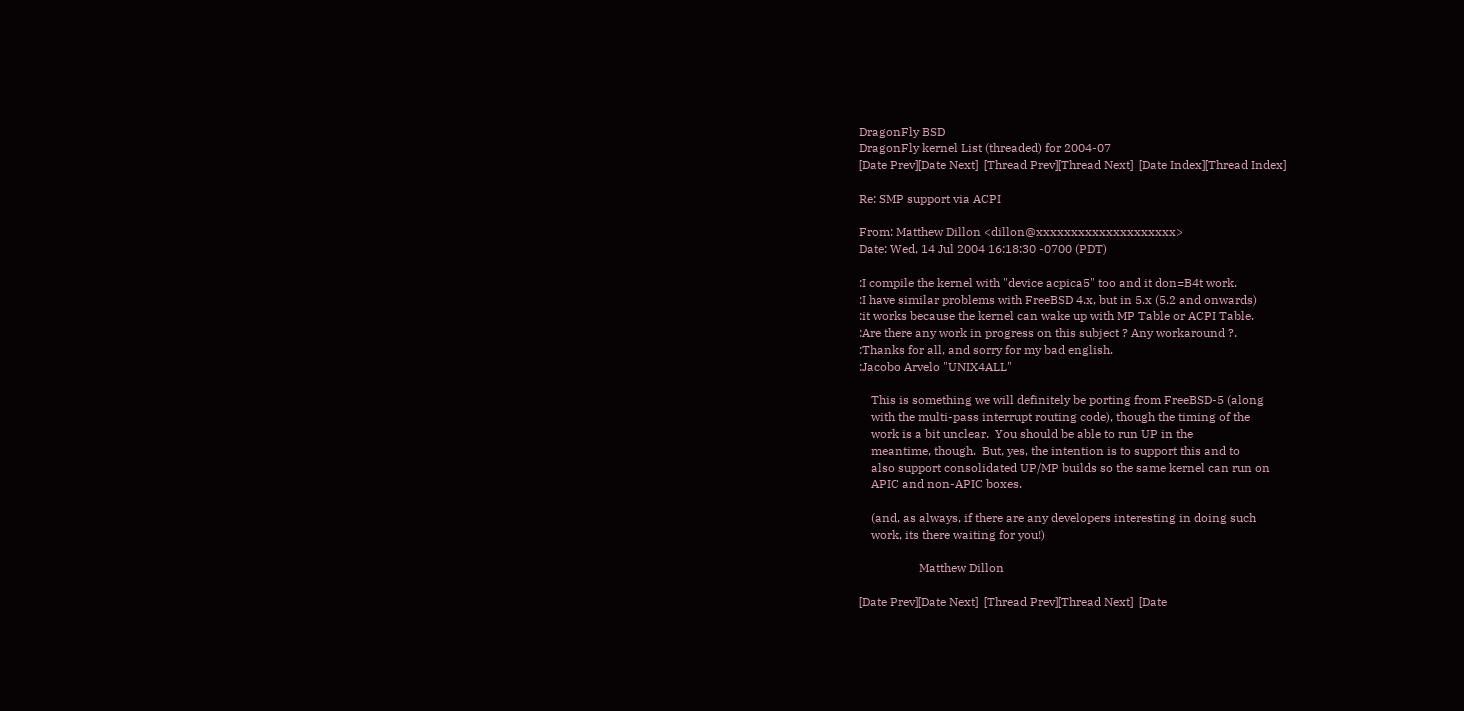DragonFly BSD
DragonFly kernel List (threaded) for 2004-07
[Date Prev][Date Next]  [Thread Prev][Thread Next]  [Date Index][Thread Index]

Re: SMP support via ACPI

From: Matthew Dillon <dillon@xxxxxxxxxxxxxxxxxxxx>
Date: Wed, 14 Jul 2004 16:18:30 -0700 (PDT)

:I compile the kernel with "device acpica5" too and it don=B4t work.
:I have similar problems with FreeBSD 4.x, but in 5.x (5.2 and onwards)
:it works because the kernel can wake up with MP Table or ACPI Table.
:Are there any work in progress on this subject ? Any workaround ?.
:Thanks for all, and sorry for my bad english.
:Jacobo Arvelo "UNIX4ALL"

    This is something we will definitely be porting from FreeBSD-5 (along
    with the multi-pass interrupt routing code), though the timing of the
    work is a bit unclear.  You should be able to run UP in the
    meantime, though.  But, yes, the intention is to support this and to
    also support consolidated UP/MP builds so the same kernel can run on
    APIC and non-APIC boxes.

    (and, as always, if there are any developers interesting in doing such
    work, its there waiting for you!)

                    Matthew Dillon

[Date Prev][Date Next]  [Thread Prev][Thread Next]  [Date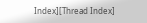Index][Thread Index]